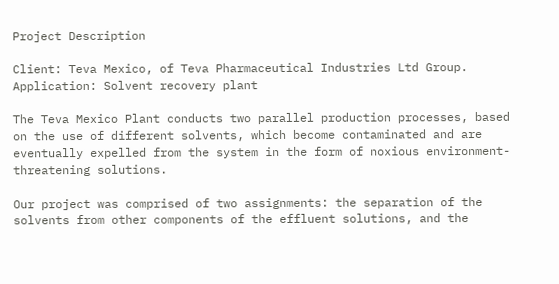Project Description

Client: Teva Mexico, of Teva Pharmaceutical Industries Ltd Group.
Application: Solvent recovery plant

The Teva Mexico Plant conducts two parallel production processes, based on the use of different solvents, which become contaminated and are eventually expelled from the system in the form of noxious environment-threatening solutions.

Our project was comprised of two assignments: the separation of the solvents from other components of the effluent solutions, and the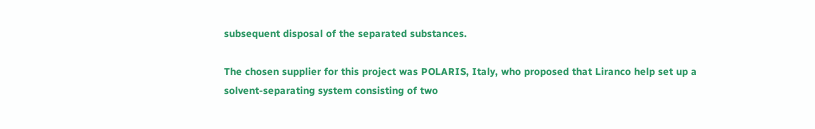subsequent disposal of the separated substances.

The chosen supplier for this project was POLARIS, Italy, who proposed that Liranco help set up a solvent-separating system consisting of two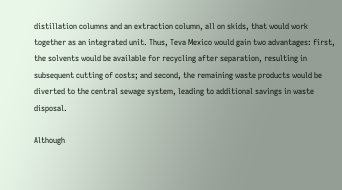distillation columns and an extraction column, all on skids, that would work together as an integrated unit. Thus, Teva Mexico would gain two advantages: first, the solvents would be available for recycling after separation, resulting in subsequent cutting of costs; and second, the remaining waste products would be diverted to the central sewage system, leading to additional savings in waste disposal.

Although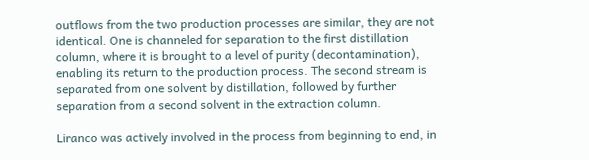outflows from the two production processes are similar, they are not identical. One is channeled for separation to the first distillation column, where it is brought to a level of purity (decontamination), enabling its return to the production process. The second stream is separated from one solvent by distillation, followed by further separation from a second solvent in the extraction column.

Liranco was actively involved in the process from beginning to end, in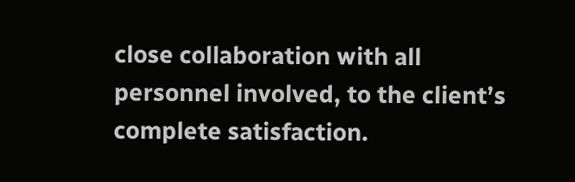close collaboration with all personnel involved, to the client’s complete satisfaction.